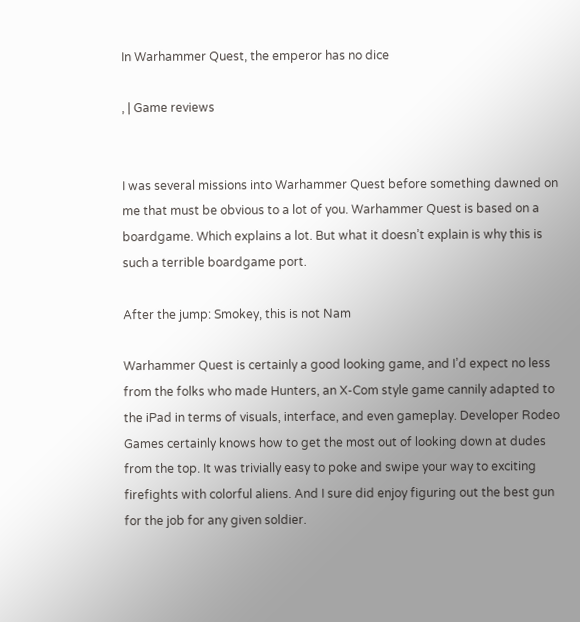In Warhammer Quest, the emperor has no dice

, | Game reviews


I was several missions into Warhammer Quest before something dawned on me that must be obvious to a lot of you. Warhammer Quest is based on a boardgame. Which explains a lot. But what it doesn’t explain is why this is such a terrible boardgame port.

After the jump: Smokey, this is not Nam

Warhammer Quest is certainly a good looking game, and I’d expect no less from the folks who made Hunters, an X-Com style game cannily adapted to the iPad in terms of visuals, interface, and even gameplay. Developer Rodeo Games certainly knows how to get the most out of looking down at dudes from the top. It was trivially easy to poke and swipe your way to exciting firefights with colorful aliens. And I sure did enjoy figuring out the best gun for the job for any given soldier.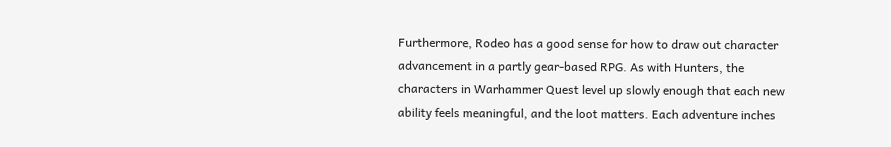Furthermore, Rodeo has a good sense for how to draw out character advancement in a partly gear-based RPG. As with Hunters, the characters in Warhammer Quest level up slowly enough that each new ability feels meaningful, and the loot matters. Each adventure inches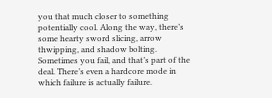you that much closer to something potentially cool. Along the way, there’s some hearty sword slicing, arrow thwipping, and shadow bolting. Sometimes you fail, and that’s part of the deal. There’s even a hardcore mode in which failure is actually failure.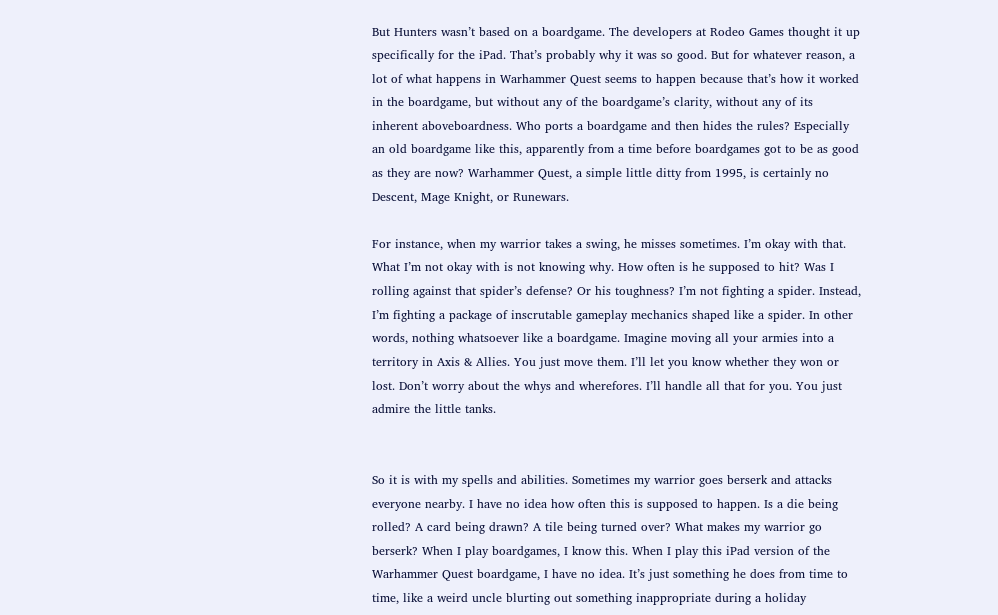But Hunters wasn’t based on a boardgame. The developers at Rodeo Games thought it up specifically for the iPad. That’s probably why it was so good. But for whatever reason, a lot of what happens in Warhammer Quest seems to happen because that’s how it worked in the boardgame, but without any of the boardgame’s clarity, without any of its inherent aboveboardness. Who ports a boardgame and then hides the rules? Especially an old boardgame like this, apparently from a time before boardgames got to be as good as they are now? Warhammer Quest, a simple little ditty from 1995, is certainly no Descent, Mage Knight, or Runewars.

For instance, when my warrior takes a swing, he misses sometimes. I’m okay with that. What I’m not okay with is not knowing why. How often is he supposed to hit? Was I rolling against that spider’s defense? Or his toughness? I’m not fighting a spider. Instead, I’m fighting a package of inscrutable gameplay mechanics shaped like a spider. In other words, nothing whatsoever like a boardgame. Imagine moving all your armies into a territory in Axis & Allies. You just move them. I’ll let you know whether they won or lost. Don’t worry about the whys and wherefores. I’ll handle all that for you. You just admire the little tanks.


So it is with my spells and abilities. Sometimes my warrior goes berserk and attacks everyone nearby. I have no idea how often this is supposed to happen. Is a die being rolled? A card being drawn? A tile being turned over? What makes my warrior go berserk? When I play boardgames, I know this. When I play this iPad version of the Warhammer Quest boardgame, I have no idea. It’s just something he does from time to time, like a weird uncle blurting out something inappropriate during a holiday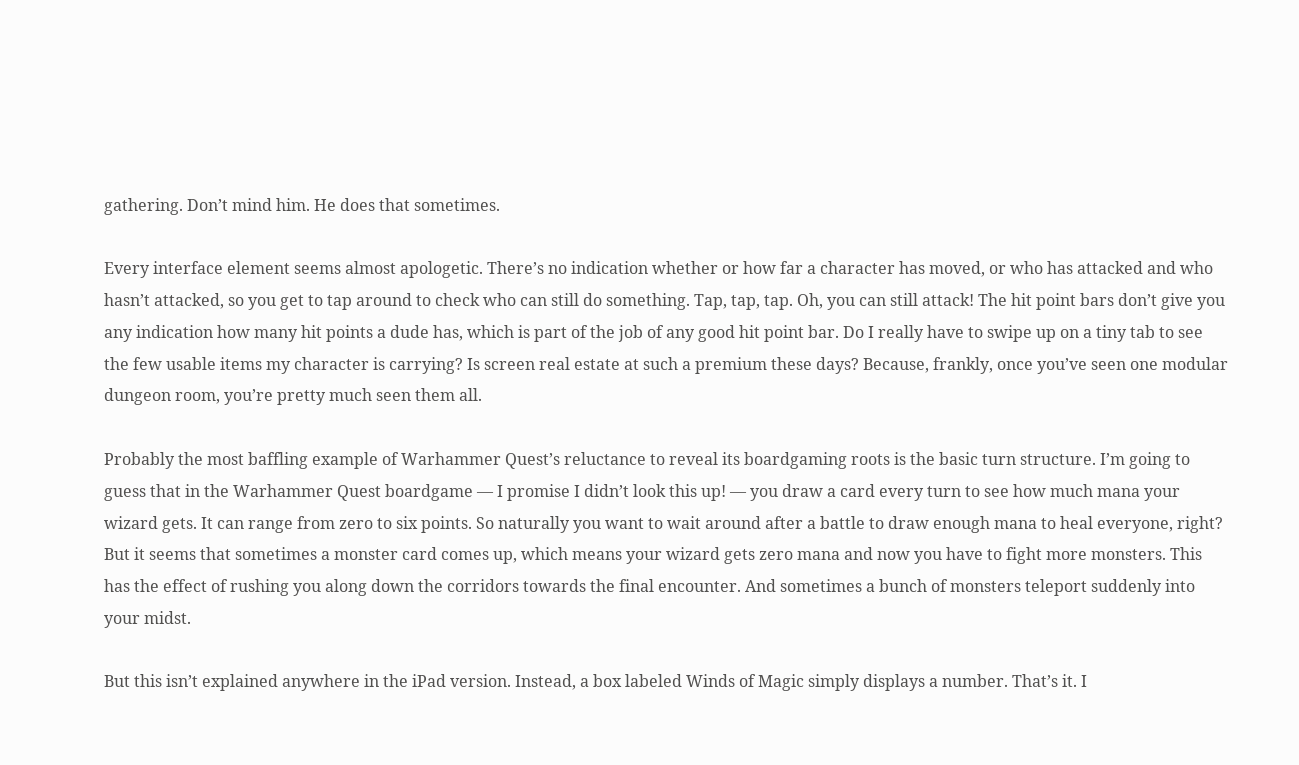gathering. Don’t mind him. He does that sometimes.

Every interface element seems almost apologetic. There’s no indication whether or how far a character has moved, or who has attacked and who hasn’t attacked, so you get to tap around to check who can still do something. Tap, tap, tap. Oh, you can still attack! The hit point bars don’t give you any indication how many hit points a dude has, which is part of the job of any good hit point bar. Do I really have to swipe up on a tiny tab to see the few usable items my character is carrying? Is screen real estate at such a premium these days? Because, frankly, once you’ve seen one modular dungeon room, you’re pretty much seen them all.

Probably the most baffling example of Warhammer Quest’s reluctance to reveal its boardgaming roots is the basic turn structure. I’m going to guess that in the Warhammer Quest boardgame — I promise I didn’t look this up! — you draw a card every turn to see how much mana your wizard gets. It can range from zero to six points. So naturally you want to wait around after a battle to draw enough mana to heal everyone, right? But it seems that sometimes a monster card comes up, which means your wizard gets zero mana and now you have to fight more monsters. This has the effect of rushing you along down the corridors towards the final encounter. And sometimes a bunch of monsters teleport suddenly into your midst.

But this isn’t explained anywhere in the iPad version. Instead, a box labeled Winds of Magic simply displays a number. That’s it. I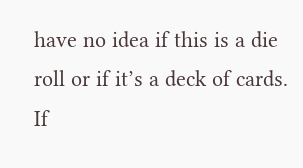have no idea if this is a die roll or if it’s a deck of cards. If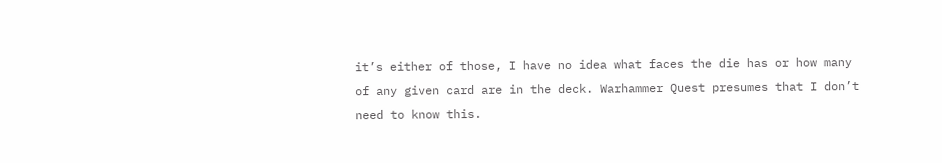it’s either of those, I have no idea what faces the die has or how many of any given card are in the deck. Warhammer Quest presumes that I don’t need to know this.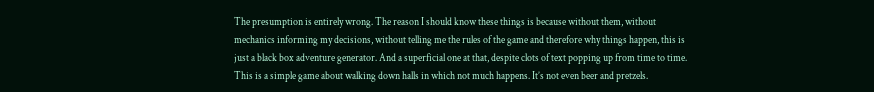The presumption is entirely wrong. The reason I should know these things is because without them, without mechanics informing my decisions, without telling me the rules of the game and therefore why things happen, this is just a black box adventure generator. And a superficial one at that, despite clots of text popping up from time to time. This is a simple game about walking down halls in which not much happens. It’s not even beer and pretzels.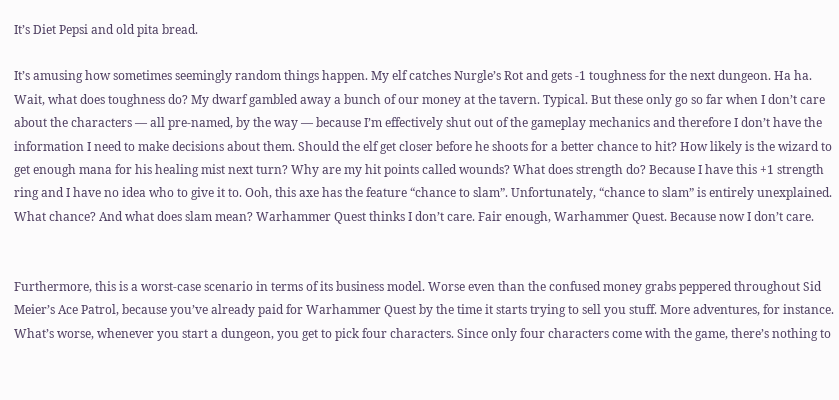It’s Diet Pepsi and old pita bread.

It’s amusing how sometimes seemingly random things happen. My elf catches Nurgle’s Rot and gets -1 toughness for the next dungeon. Ha ha. Wait, what does toughness do? My dwarf gambled away a bunch of our money at the tavern. Typical. But these only go so far when I don’t care about the characters — all pre-named, by the way — because I’m effectively shut out of the gameplay mechanics and therefore I don’t have the information I need to make decisions about them. Should the elf get closer before he shoots for a better chance to hit? How likely is the wizard to get enough mana for his healing mist next turn? Why are my hit points called wounds? What does strength do? Because I have this +1 strength ring and I have no idea who to give it to. Ooh, this axe has the feature “chance to slam”. Unfortunately, “chance to slam” is entirely unexplained. What chance? And what does slam mean? Warhammer Quest thinks I don’t care. Fair enough, Warhammer Quest. Because now I don’t care.


Furthermore, this is a worst-case scenario in terms of its business model. Worse even than the confused money grabs peppered throughout Sid Meier’s Ace Patrol, because you’ve already paid for Warhammer Quest by the time it starts trying to sell you stuff. More adventures, for instance. What’s worse, whenever you start a dungeon, you get to pick four characters. Since only four characters come with the game, there’s nothing to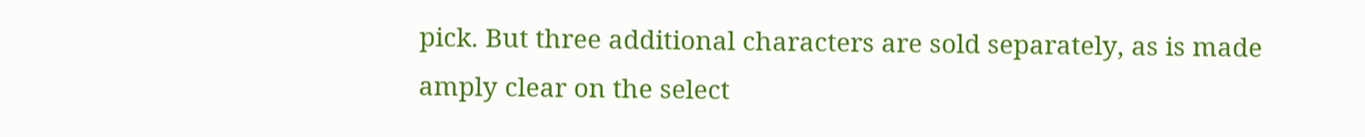pick. But three additional characters are sold separately, as is made amply clear on the select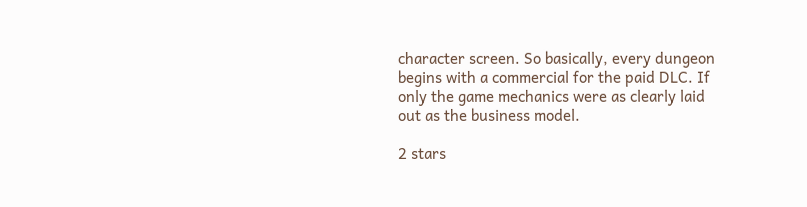character screen. So basically, every dungeon begins with a commercial for the paid DLC. If only the game mechanics were as clearly laid out as the business model.

2 stars